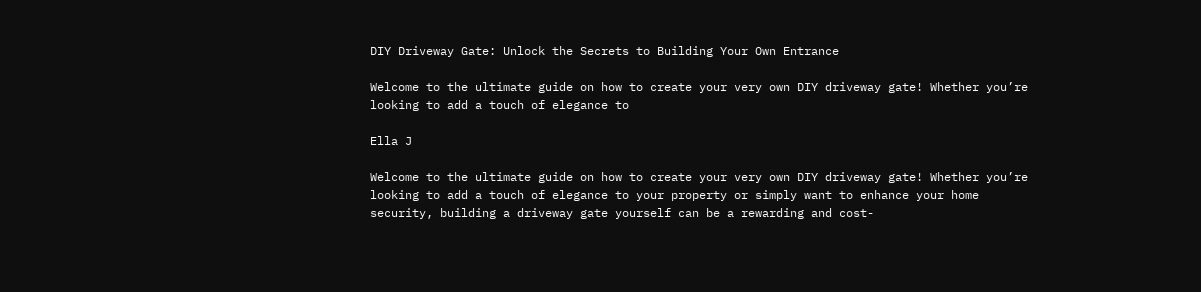DIY Driveway Gate: Unlock the Secrets to Building Your Own Entrance

Welcome to the ultimate guide on how to create your very own DIY driveway gate! Whether you’re looking to add a touch of elegance to

Ella J

Welcome to the ultimate guide on how to create your very own DIY driveway gate! Whether you’re looking to add a touch of elegance to your property or simply want to enhance your home security, building a driveway gate yourself can be a rewarding and cost-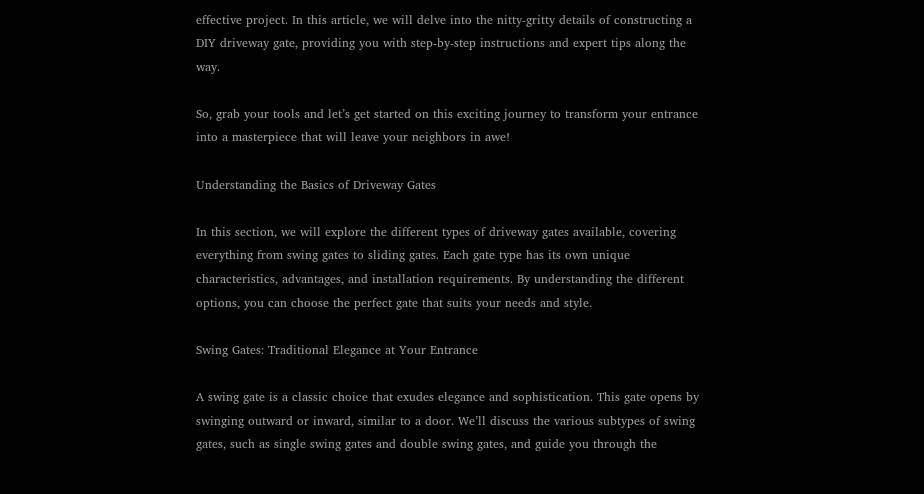effective project. In this article, we will delve into the nitty-gritty details of constructing a DIY driveway gate, providing you with step-by-step instructions and expert tips along the way.

So, grab your tools and let’s get started on this exciting journey to transform your entrance into a masterpiece that will leave your neighbors in awe!

Understanding the Basics of Driveway Gates

In this section, we will explore the different types of driveway gates available, covering everything from swing gates to sliding gates. Each gate type has its own unique characteristics, advantages, and installation requirements. By understanding the different options, you can choose the perfect gate that suits your needs and style.

Swing Gates: Traditional Elegance at Your Entrance

A swing gate is a classic choice that exudes elegance and sophistication. This gate opens by swinging outward or inward, similar to a door. We’ll discuss the various subtypes of swing gates, such as single swing gates and double swing gates, and guide you through the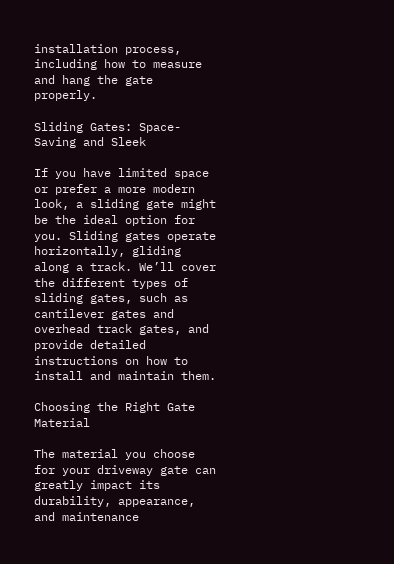installation process, including how to measure and hang the gate properly.

Sliding Gates: Space-Saving and Sleek

If you have limited space or prefer a more modern look, a sliding gate might be the ideal option for you. Sliding gates operate horizontally, gliding along a track. We’ll cover the different types of sliding gates, such as cantilever gates and overhead track gates, and provide detailed instructions on how to install and maintain them.

Choosing the Right Gate Material

The material you choose for your driveway gate can greatly impact its durability, appearance, and maintenance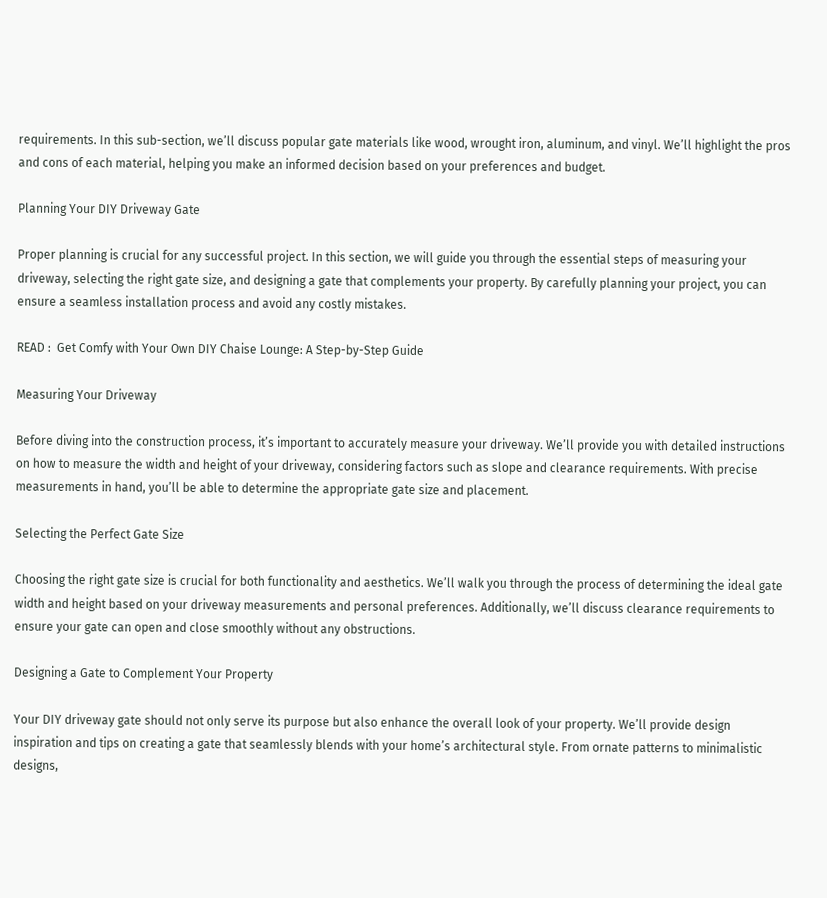requirements. In this sub-section, we’ll discuss popular gate materials like wood, wrought iron, aluminum, and vinyl. We’ll highlight the pros and cons of each material, helping you make an informed decision based on your preferences and budget.

Planning Your DIY Driveway Gate

Proper planning is crucial for any successful project. In this section, we will guide you through the essential steps of measuring your driveway, selecting the right gate size, and designing a gate that complements your property. By carefully planning your project, you can ensure a seamless installation process and avoid any costly mistakes.

READ :  Get Comfy with Your Own DIY Chaise Lounge: A Step-by-Step Guide

Measuring Your Driveway

Before diving into the construction process, it’s important to accurately measure your driveway. We’ll provide you with detailed instructions on how to measure the width and height of your driveway, considering factors such as slope and clearance requirements. With precise measurements in hand, you’ll be able to determine the appropriate gate size and placement.

Selecting the Perfect Gate Size

Choosing the right gate size is crucial for both functionality and aesthetics. We’ll walk you through the process of determining the ideal gate width and height based on your driveway measurements and personal preferences. Additionally, we’ll discuss clearance requirements to ensure your gate can open and close smoothly without any obstructions.

Designing a Gate to Complement Your Property

Your DIY driveway gate should not only serve its purpose but also enhance the overall look of your property. We’ll provide design inspiration and tips on creating a gate that seamlessly blends with your home’s architectural style. From ornate patterns to minimalistic designs,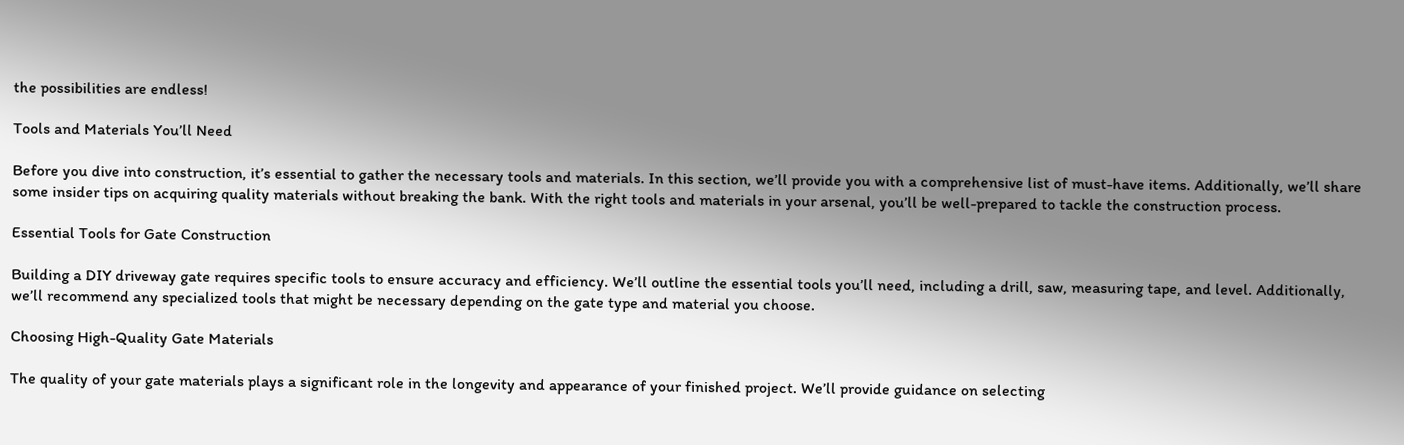the possibilities are endless!

Tools and Materials You’ll Need

Before you dive into construction, it’s essential to gather the necessary tools and materials. In this section, we’ll provide you with a comprehensive list of must-have items. Additionally, we’ll share some insider tips on acquiring quality materials without breaking the bank. With the right tools and materials in your arsenal, you’ll be well-prepared to tackle the construction process.

Essential Tools for Gate Construction

Building a DIY driveway gate requires specific tools to ensure accuracy and efficiency. We’ll outline the essential tools you’ll need, including a drill, saw, measuring tape, and level. Additionally, we’ll recommend any specialized tools that might be necessary depending on the gate type and material you choose.

Choosing High-Quality Gate Materials

The quality of your gate materials plays a significant role in the longevity and appearance of your finished project. We’ll provide guidance on selecting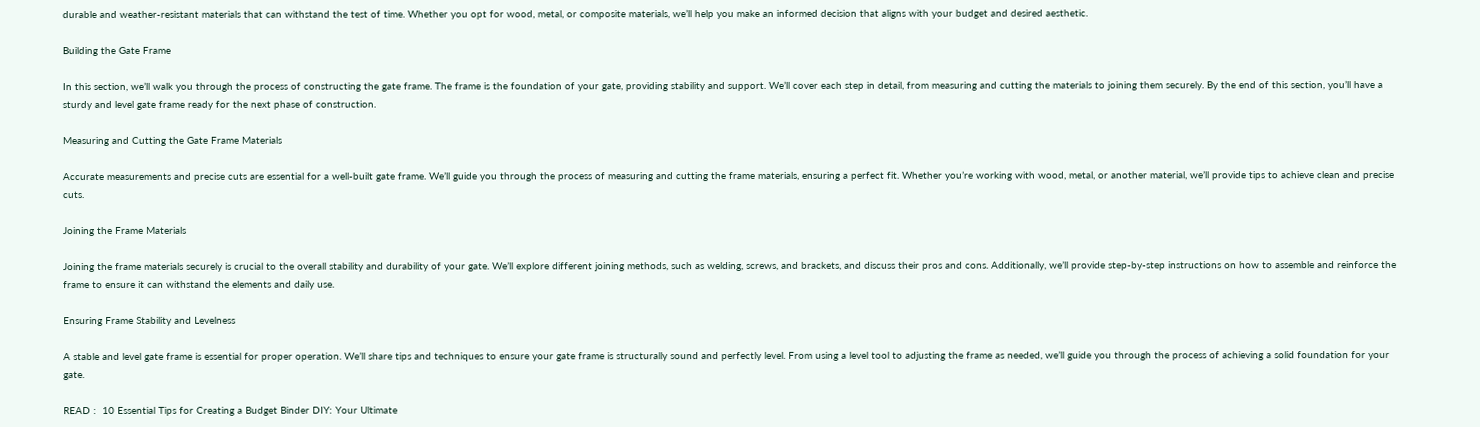durable and weather-resistant materials that can withstand the test of time. Whether you opt for wood, metal, or composite materials, we’ll help you make an informed decision that aligns with your budget and desired aesthetic.

Building the Gate Frame

In this section, we’ll walk you through the process of constructing the gate frame. The frame is the foundation of your gate, providing stability and support. We’ll cover each step in detail, from measuring and cutting the materials to joining them securely. By the end of this section, you’ll have a sturdy and level gate frame ready for the next phase of construction.

Measuring and Cutting the Gate Frame Materials

Accurate measurements and precise cuts are essential for a well-built gate frame. We’ll guide you through the process of measuring and cutting the frame materials, ensuring a perfect fit. Whether you’re working with wood, metal, or another material, we’ll provide tips to achieve clean and precise cuts.

Joining the Frame Materials

Joining the frame materials securely is crucial to the overall stability and durability of your gate. We’ll explore different joining methods, such as welding, screws, and brackets, and discuss their pros and cons. Additionally, we’ll provide step-by-step instructions on how to assemble and reinforce the frame to ensure it can withstand the elements and daily use.

Ensuring Frame Stability and Levelness

A stable and level gate frame is essential for proper operation. We’ll share tips and techniques to ensure your gate frame is structurally sound and perfectly level. From using a level tool to adjusting the frame as needed, we’ll guide you through the process of achieving a solid foundation for your gate.

READ :  10 Essential Tips for Creating a Budget Binder DIY: Your Ultimate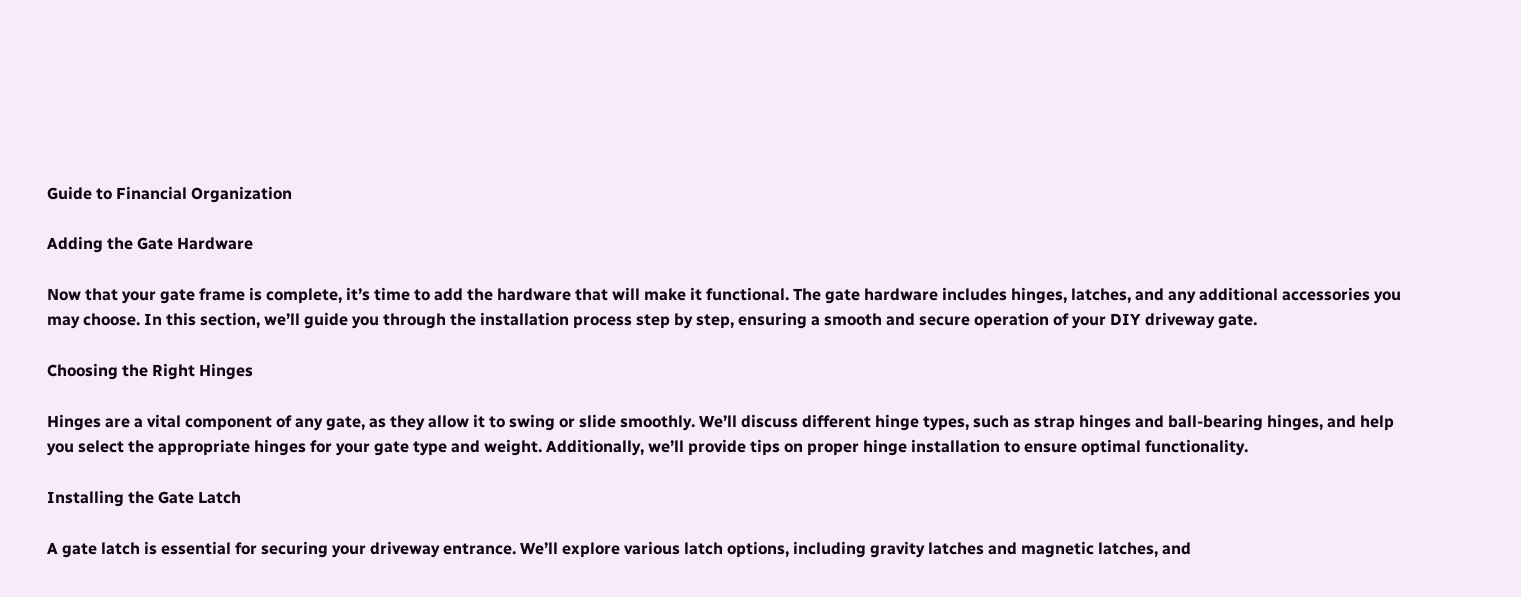Guide to Financial Organization

Adding the Gate Hardware

Now that your gate frame is complete, it’s time to add the hardware that will make it functional. The gate hardware includes hinges, latches, and any additional accessories you may choose. In this section, we’ll guide you through the installation process step by step, ensuring a smooth and secure operation of your DIY driveway gate.

Choosing the Right Hinges

Hinges are a vital component of any gate, as they allow it to swing or slide smoothly. We’ll discuss different hinge types, such as strap hinges and ball-bearing hinges, and help you select the appropriate hinges for your gate type and weight. Additionally, we’ll provide tips on proper hinge installation to ensure optimal functionality.

Installing the Gate Latch

A gate latch is essential for securing your driveway entrance. We’ll explore various latch options, including gravity latches and magnetic latches, and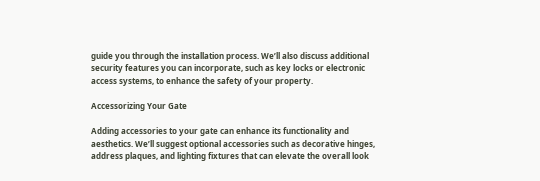guide you through the installation process. We’ll also discuss additional security features you can incorporate, such as key locks or electronic access systems, to enhance the safety of your property.

Accessorizing Your Gate

Adding accessories to your gate can enhance its functionality and aesthetics. We’ll suggest optional accessories such as decorative hinges, address plaques, and lighting fixtures that can elevate the overall look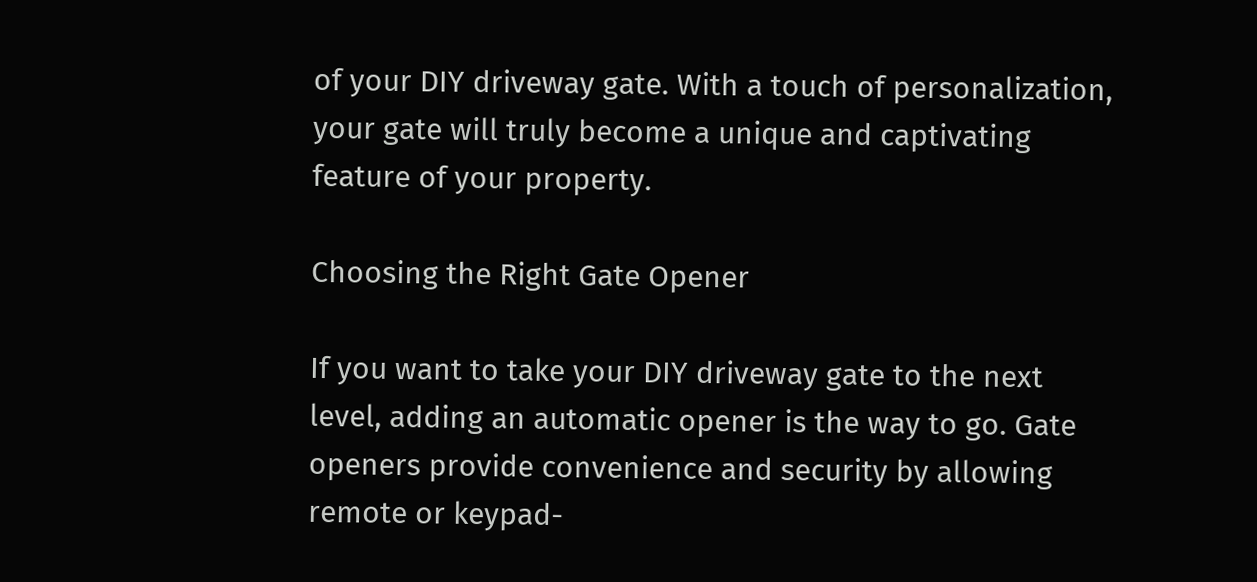of your DIY driveway gate. With a touch of personalization, your gate will truly become a unique and captivating feature of your property.

Choosing the Right Gate Opener

If you want to take your DIY driveway gate to the next level, adding an automatic opener is the way to go. Gate openers provide convenience and security by allowing remote or keypad-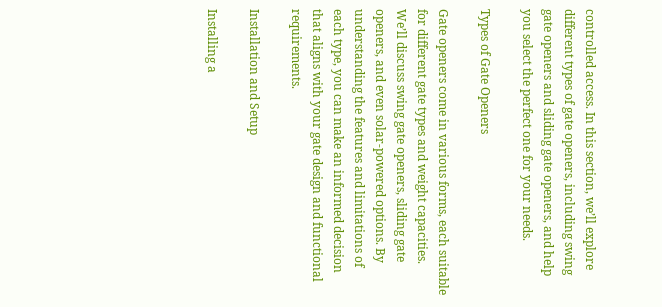controlled access. In this section, we’ll explore different types of gate openers, including swing gate openers and sliding gate openers, and help you select the perfect one for your needs.

Types of Gate Openers

Gate openers come in various forms, each suitable for different gate types and weight capacities. We’ll discuss swing gate openers, sliding gate openers, and even solar-powered options. By understanding the features and limitations of each type, you can make an informed decision that aligns with your gate design and functional requirements.

Installation and Setup

Installing a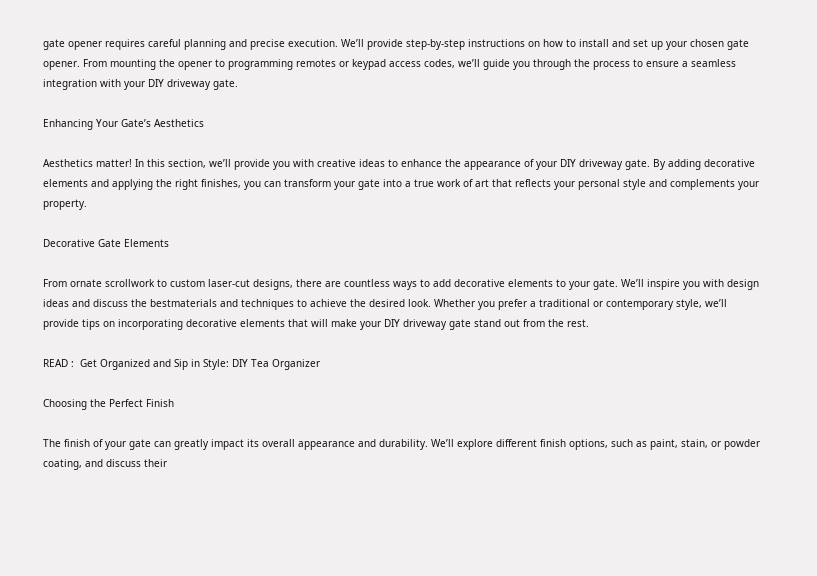gate opener requires careful planning and precise execution. We’ll provide step-by-step instructions on how to install and set up your chosen gate opener. From mounting the opener to programming remotes or keypad access codes, we’ll guide you through the process to ensure a seamless integration with your DIY driveway gate.

Enhancing Your Gate’s Aesthetics

Aesthetics matter! In this section, we’ll provide you with creative ideas to enhance the appearance of your DIY driveway gate. By adding decorative elements and applying the right finishes, you can transform your gate into a true work of art that reflects your personal style and complements your property.

Decorative Gate Elements

From ornate scrollwork to custom laser-cut designs, there are countless ways to add decorative elements to your gate. We’ll inspire you with design ideas and discuss the bestmaterials and techniques to achieve the desired look. Whether you prefer a traditional or contemporary style, we’ll provide tips on incorporating decorative elements that will make your DIY driveway gate stand out from the rest.

READ :  Get Organized and Sip in Style: DIY Tea Organizer

Choosing the Perfect Finish

The finish of your gate can greatly impact its overall appearance and durability. We’ll explore different finish options, such as paint, stain, or powder coating, and discuss their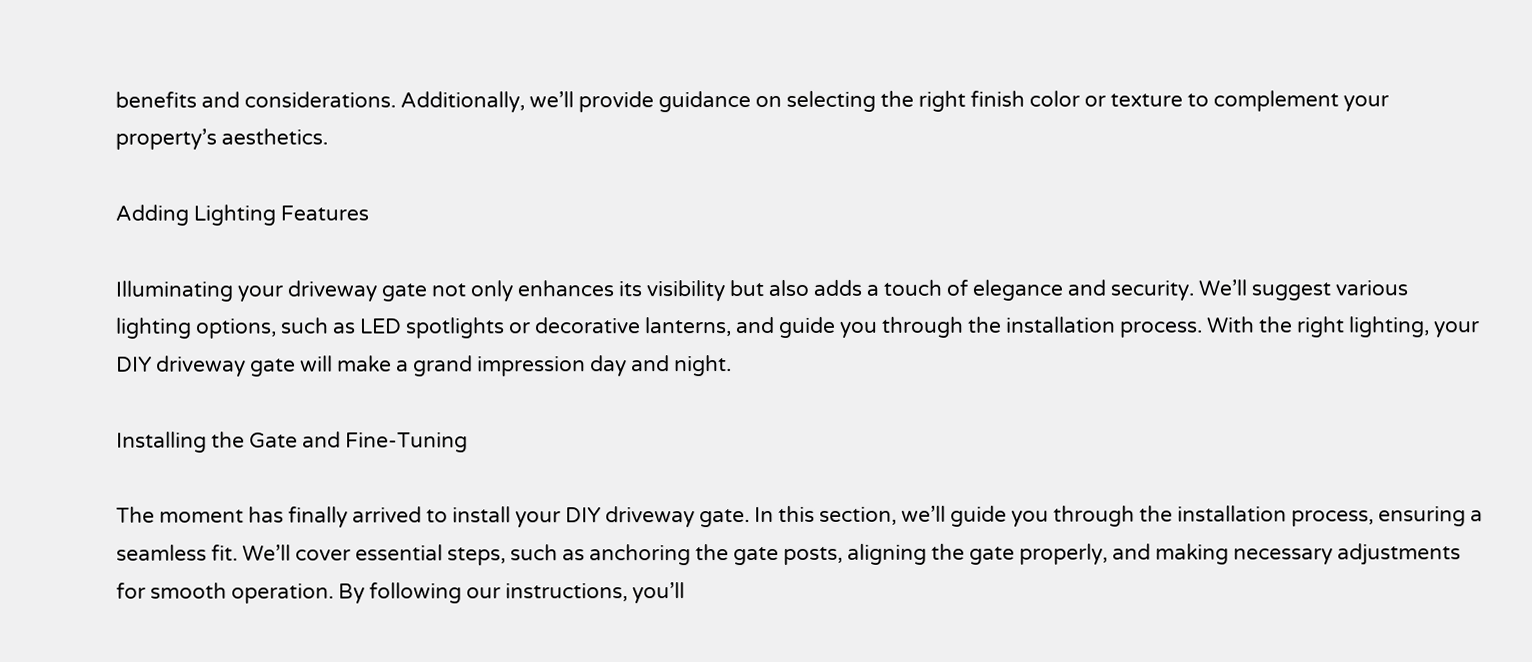benefits and considerations. Additionally, we’ll provide guidance on selecting the right finish color or texture to complement your property’s aesthetics.

Adding Lighting Features

Illuminating your driveway gate not only enhances its visibility but also adds a touch of elegance and security. We’ll suggest various lighting options, such as LED spotlights or decorative lanterns, and guide you through the installation process. With the right lighting, your DIY driveway gate will make a grand impression day and night.

Installing the Gate and Fine-Tuning

The moment has finally arrived to install your DIY driveway gate. In this section, we’ll guide you through the installation process, ensuring a seamless fit. We’ll cover essential steps, such as anchoring the gate posts, aligning the gate properly, and making necessary adjustments for smooth operation. By following our instructions, you’ll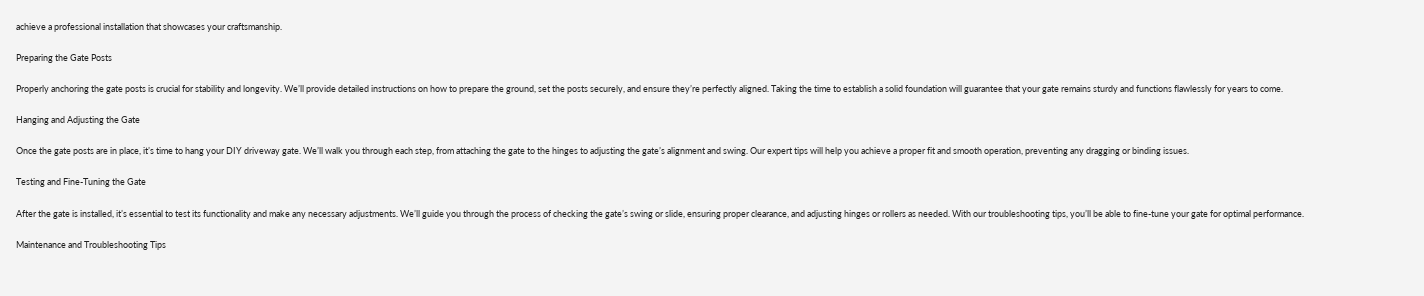achieve a professional installation that showcases your craftsmanship.

Preparing the Gate Posts

Properly anchoring the gate posts is crucial for stability and longevity. We’ll provide detailed instructions on how to prepare the ground, set the posts securely, and ensure they’re perfectly aligned. Taking the time to establish a solid foundation will guarantee that your gate remains sturdy and functions flawlessly for years to come.

Hanging and Adjusting the Gate

Once the gate posts are in place, it’s time to hang your DIY driveway gate. We’ll walk you through each step, from attaching the gate to the hinges to adjusting the gate’s alignment and swing. Our expert tips will help you achieve a proper fit and smooth operation, preventing any dragging or binding issues.

Testing and Fine-Tuning the Gate

After the gate is installed, it’s essential to test its functionality and make any necessary adjustments. We’ll guide you through the process of checking the gate’s swing or slide, ensuring proper clearance, and adjusting hinges or rollers as needed. With our troubleshooting tips, you’ll be able to fine-tune your gate for optimal performance.

Maintenance and Troubleshooting Tips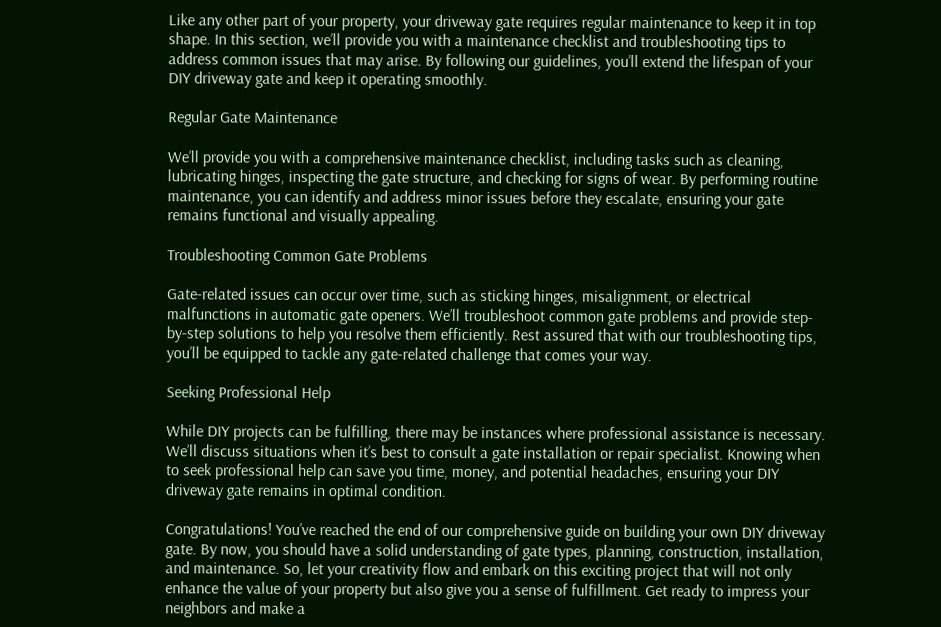Like any other part of your property, your driveway gate requires regular maintenance to keep it in top shape. In this section, we’ll provide you with a maintenance checklist and troubleshooting tips to address common issues that may arise. By following our guidelines, you’ll extend the lifespan of your DIY driveway gate and keep it operating smoothly.

Regular Gate Maintenance

We’ll provide you with a comprehensive maintenance checklist, including tasks such as cleaning, lubricating hinges, inspecting the gate structure, and checking for signs of wear. By performing routine maintenance, you can identify and address minor issues before they escalate, ensuring your gate remains functional and visually appealing.

Troubleshooting Common Gate Problems

Gate-related issues can occur over time, such as sticking hinges, misalignment, or electrical malfunctions in automatic gate openers. We’ll troubleshoot common gate problems and provide step-by-step solutions to help you resolve them efficiently. Rest assured that with our troubleshooting tips, you’ll be equipped to tackle any gate-related challenge that comes your way.

Seeking Professional Help

While DIY projects can be fulfilling, there may be instances where professional assistance is necessary. We’ll discuss situations when it’s best to consult a gate installation or repair specialist. Knowing when to seek professional help can save you time, money, and potential headaches, ensuring your DIY driveway gate remains in optimal condition.

Congratulations! You’ve reached the end of our comprehensive guide on building your own DIY driveway gate. By now, you should have a solid understanding of gate types, planning, construction, installation, and maintenance. So, let your creativity flow and embark on this exciting project that will not only enhance the value of your property but also give you a sense of fulfillment. Get ready to impress your neighbors and make a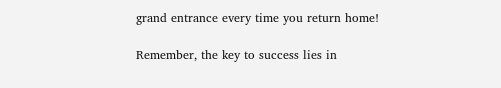grand entrance every time you return home!

Remember, the key to success lies in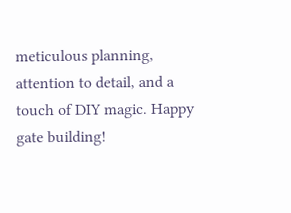meticulous planning, attention to detail, and a touch of DIY magic. Happy gate building!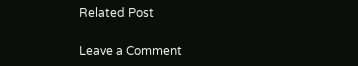Related Post

Leave a Comment